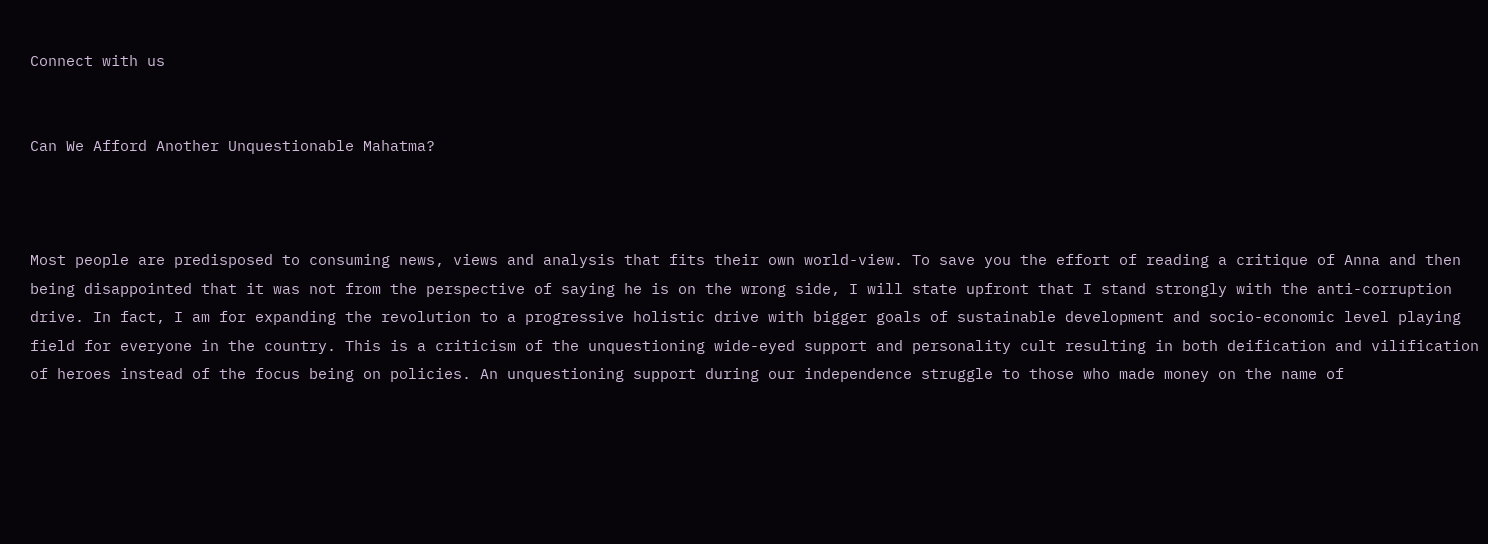Connect with us


Can We Afford Another Unquestionable Mahatma?



Most people are predisposed to consuming news, views and analysis that fits their own world-view. To save you the effort of reading a critique of Anna and then being disappointed that it was not from the perspective of saying he is on the wrong side, I will state upfront that I stand strongly with the anti-corruption drive. In fact, I am for expanding the revolution to a progressive holistic drive with bigger goals of sustainable development and socio-economic level playing field for everyone in the country. This is a criticism of the unquestioning wide-eyed support and personality cult resulting in both deification and vilification of heroes instead of the focus being on policies. An unquestioning support during our independence struggle to those who made money on the name of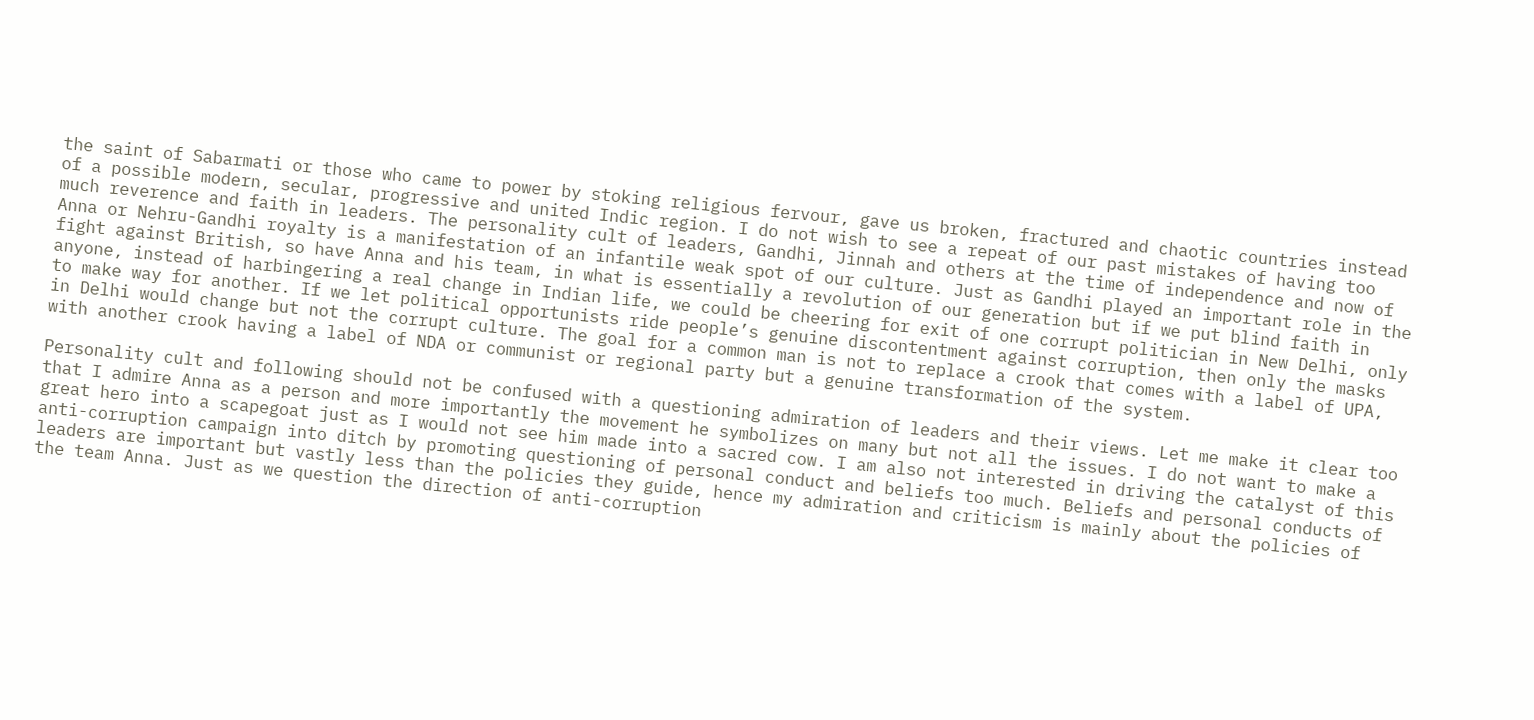the saint of Sabarmati or those who came to power by stoking religious fervour, gave us broken, fractured and chaotic countries instead of a possible modern, secular, progressive and united Indic region. I do not wish to see a repeat of our past mistakes of having too much reverence and faith in leaders. The personality cult of leaders, Gandhi, Jinnah and others at the time of independence and now of Anna or Nehru-Gandhi royalty is a manifestation of an infantile weak spot of our culture. Just as Gandhi played an important role in the fight against British, so have Anna and his team, in what is essentially a revolution of our generation but if we put blind faith in anyone, instead of harbingering a real change in Indian life, we could be cheering for exit of one corrupt politician in New Delhi, only to make way for another. If we let political opportunists ride people’s genuine discontentment against corruption, then only the masks in Delhi would change but not the corrupt culture. The goal for a common man is not to replace a crook that comes with a label of UPA, with another crook having a label of NDA or communist or regional party but a genuine transformation of the system.

Personality cult and following should not be confused with a questioning admiration of leaders and their views. Let me make it clear too that I admire Anna as a person and more importantly the movement he symbolizes on many but not all the issues. I do not want to make a great hero into a scapegoat just as I would not see him made into a sacred cow. I am also not interested in driving the catalyst of this anti-corruption campaign into ditch by promoting questioning of personal conduct and beliefs too much. Beliefs and personal conducts of leaders are important but vastly less than the policies they guide, hence my admiration and criticism is mainly about the policies of the team Anna. Just as we question the direction of anti-corruption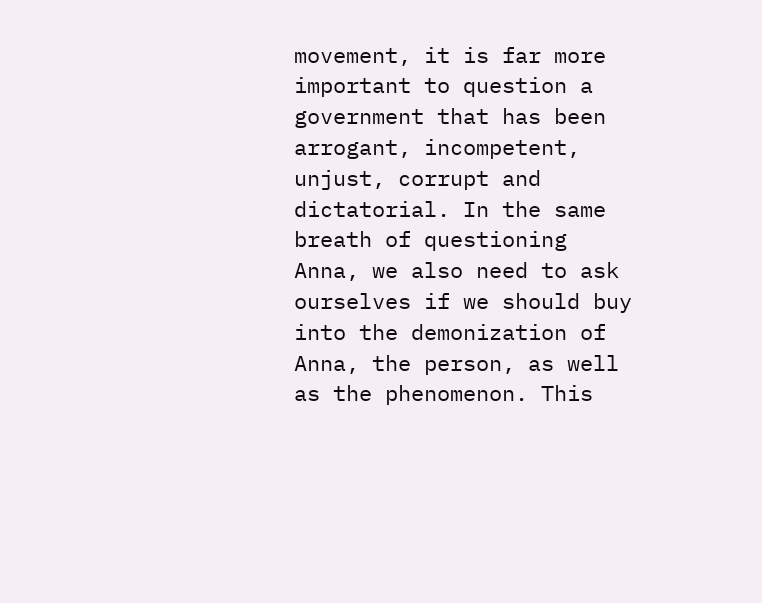movement, it is far more important to question a government that has been arrogant, incompetent, unjust, corrupt and dictatorial. In the same breath of questioning Anna, we also need to ask ourselves if we should buy into the demonization of Anna, the person, as well as the phenomenon. This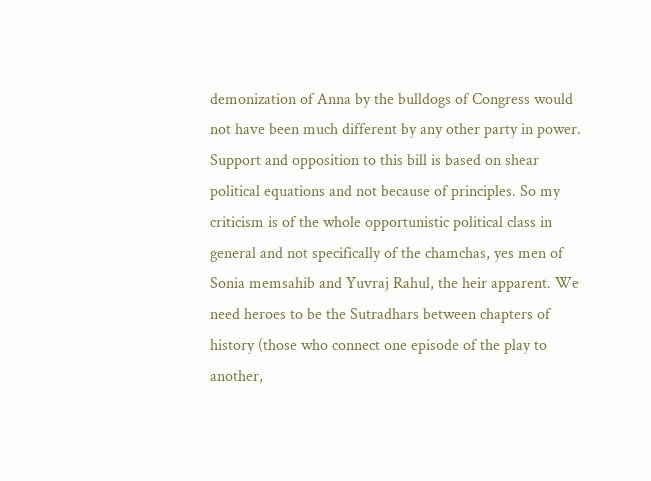demonization of Anna by the bulldogs of Congress would not have been much different by any other party in power. Support and opposition to this bill is based on shear political equations and not because of principles. So my criticism is of the whole opportunistic political class in general and not specifically of the chamchas, yes men of Sonia memsahib and Yuvraj Rahul, the heir apparent. We need heroes to be the Sutradhars between chapters of history (those who connect one episode of the play to another,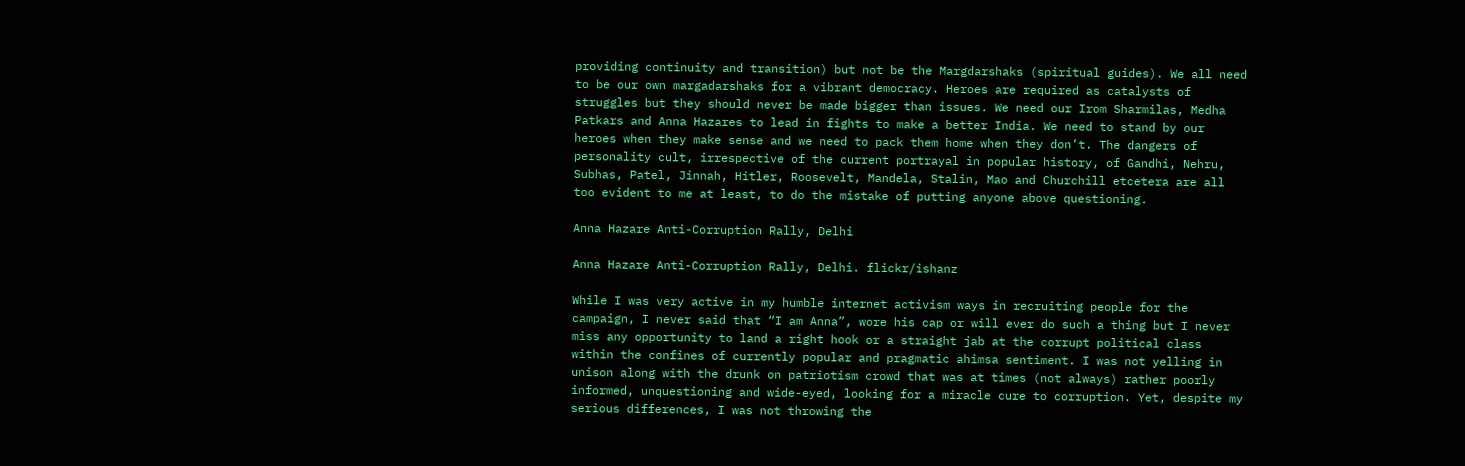providing continuity and transition) but not be the Margdarshaks (spiritual guides). We all need to be our own margadarshaks for a vibrant democracy. Heroes are required as catalysts of struggles but they should never be made bigger than issues. We need our Irom Sharmilas, Medha Patkars and Anna Hazares to lead in fights to make a better India. We need to stand by our heroes when they make sense and we need to pack them home when they don’t. The dangers of personality cult, irrespective of the current portrayal in popular history, of Gandhi, Nehru, Subhas, Patel, Jinnah, Hitler, Roosevelt, Mandela, Stalin, Mao and Churchill etcetera are all too evident to me at least, to do the mistake of putting anyone above questioning.

Anna Hazare Anti-Corruption Rally, Delhi

Anna Hazare Anti-Corruption Rally, Delhi. flickr/ishanz

While I was very active in my humble internet activism ways in recruiting people for the campaign, I never said that “I am Anna”, wore his cap or will ever do such a thing but I never miss any opportunity to land a right hook or a straight jab at the corrupt political class within the confines of currently popular and pragmatic ahimsa sentiment. I was not yelling in unison along with the drunk on patriotism crowd that was at times (not always) rather poorly informed, unquestioning and wide-eyed, looking for a miracle cure to corruption. Yet, despite my serious differences, I was not throwing the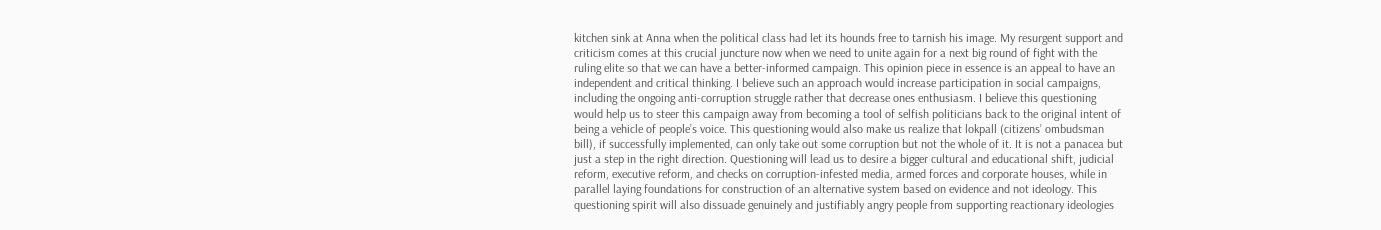kitchen sink at Anna when the political class had let its hounds free to tarnish his image. My resurgent support and criticism comes at this crucial juncture now when we need to unite again for a next big round of fight with the ruling elite so that we can have a better-informed campaign. This opinion piece in essence is an appeal to have an independent and critical thinking. I believe such an approach would increase participation in social campaigns, including the ongoing anti-corruption struggle rather that decrease ones enthusiasm. I believe this questioning would help us to steer this campaign away from becoming a tool of selfish politicians back to the original intent of being a vehicle of people’s voice. This questioning would also make us realize that lokpall (citizens’ ombudsman bill), if successfully implemented, can only take out some corruption but not the whole of it. It is not a panacea but just a step in the right direction. Questioning will lead us to desire a bigger cultural and educational shift, judicial reform, executive reform, and checks on corruption-infested media, armed forces and corporate houses, while in parallel laying foundations for construction of an alternative system based on evidence and not ideology. This questioning spirit will also dissuade genuinely and justifiably angry people from supporting reactionary ideologies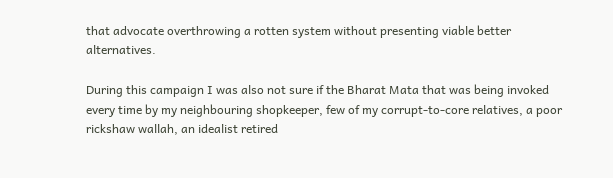that advocate overthrowing a rotten system without presenting viable better alternatives.

During this campaign I was also not sure if the Bharat Mata that was being invoked every time by my neighbouring shopkeeper, few of my corrupt-to-core relatives, a poor rickshaw wallah, an idealist retired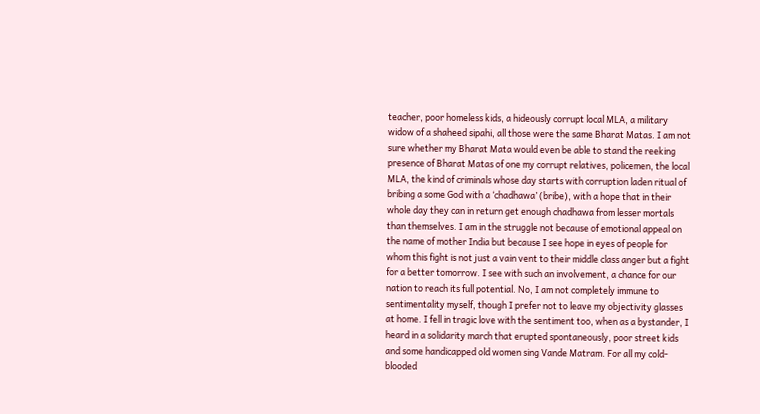teacher, poor homeless kids, a hideously corrupt local MLA, a military widow of a shaheed sipahi, all those were the same Bharat Matas. I am not sure whether my Bharat Mata would even be able to stand the reeking presence of Bharat Matas of one my corrupt relatives, policemen, the local MLA, the kind of criminals whose day starts with corruption laden ritual of bribing a some God with a ‘chadhawa’ (bribe), with a hope that in their whole day they can in return get enough chadhawa from lesser mortals than themselves. I am in the struggle not because of emotional appeal on the name of mother India but because I see hope in eyes of people for whom this fight is not just a vain vent to their middle class anger but a fight for a better tomorrow. I see with such an involvement, a chance for our nation to reach its full potential. No, I am not completely immune to sentimentality myself, though I prefer not to leave my objectivity glasses at home. I fell in tragic love with the sentiment too, when as a bystander, I heard in a solidarity march that erupted spontaneously, poor street kids and some handicapped old women sing Vande Matram. For all my cold-blooded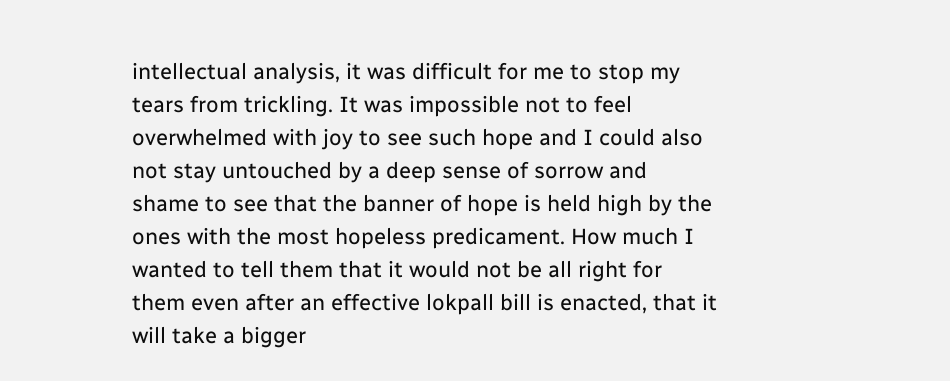intellectual analysis, it was difficult for me to stop my tears from trickling. It was impossible not to feel overwhelmed with joy to see such hope and I could also not stay untouched by a deep sense of sorrow and shame to see that the banner of hope is held high by the ones with the most hopeless predicament. How much I wanted to tell them that it would not be all right for them even after an effective lokpall bill is enacted, that it will take a bigger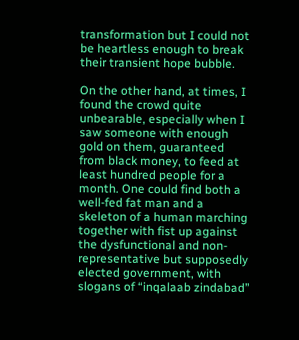transformation but I could not be heartless enough to break their transient hope bubble.

On the other hand, at times, I found the crowd quite unbearable, especially when I saw someone with enough gold on them, guaranteed from black money, to feed at least hundred people for a month. One could find both a well-fed fat man and a skeleton of a human marching together with fist up against the dysfunctional and non-representative but supposedly elected government, with slogans of “inqalaab zindabad”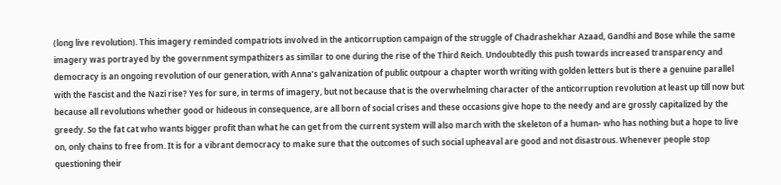(long live revolution). This imagery reminded compatriots involved in the anticorruption campaign of the struggle of Chadrashekhar Azaad, Gandhi and Bose while the same imagery was portrayed by the government sympathizers as similar to one during the rise of the Third Reich. Undoubtedly this push towards increased transparency and democracy is an ongoing revolution of our generation, with Anna’s galvanization of public outpour a chapter worth writing with golden letters but is there a genuine parallel with the Fascist and the Nazi rise? Yes for sure, in terms of imagery, but not because that is the overwhelming character of the anticorruption revolution at least up till now but because all revolutions whether good or hideous in consequence, are all born of social crises and these occasions give hope to the needy and are grossly capitalized by the greedy. So the fat cat who wants bigger profit than what he can get from the current system will also march with the skeleton of a human- who has nothing but a hope to live on, only chains to free from. It is for a vibrant democracy to make sure that the outcomes of such social upheaval are good and not disastrous. Whenever people stop questioning their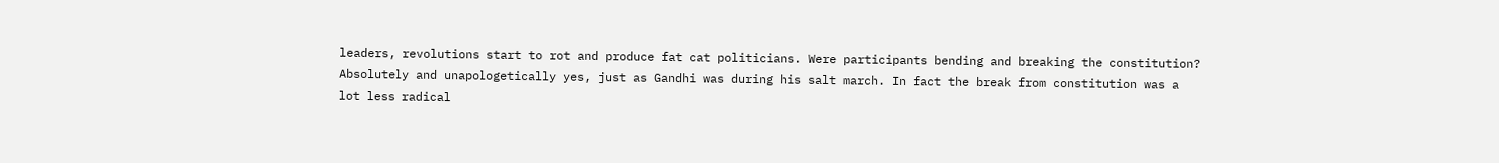leaders, revolutions start to rot and produce fat cat politicians. Were participants bending and breaking the constitution? Absolutely and unapologetically yes, just as Gandhi was during his salt march. In fact the break from constitution was a lot less radical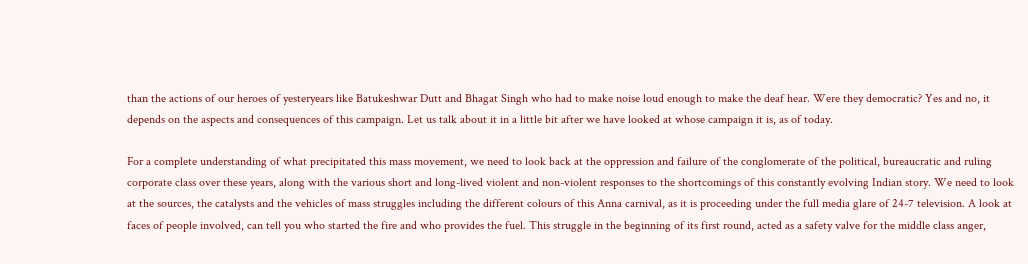than the actions of our heroes of yesteryears like Batukeshwar Dutt and Bhagat Singh who had to make noise loud enough to make the deaf hear. Were they democratic? Yes and no, it depends on the aspects and consequences of this campaign. Let us talk about it in a little bit after we have looked at whose campaign it is, as of today.

For a complete understanding of what precipitated this mass movement, we need to look back at the oppression and failure of the conglomerate of the political, bureaucratic and ruling corporate class over these years, along with the various short and long-lived violent and non-violent responses to the shortcomings of this constantly evolving Indian story. We need to look at the sources, the catalysts and the vehicles of mass struggles including the different colours of this Anna carnival, as it is proceeding under the full media glare of 24-7 television. A look at faces of people involved, can tell you who started the fire and who provides the fuel. This struggle in the beginning of its first round, acted as a safety valve for the middle class anger,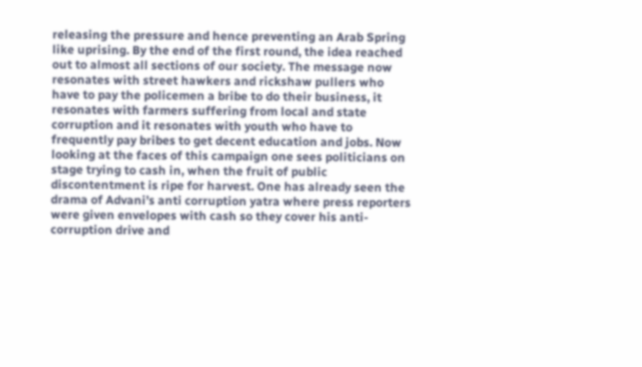releasing the pressure and hence preventing an Arab Spring like uprising. By the end of the first round, the idea reached out to almost all sections of our society. The message now resonates with street hawkers and rickshaw pullers who have to pay the policemen a bribe to do their business, it resonates with farmers suffering from local and state corruption and it resonates with youth who have to frequently pay bribes to get decent education and jobs. Now looking at the faces of this campaign one sees politicians on stage trying to cash in, when the fruit of public discontentment is ripe for harvest. One has already seen the drama of Advani’s anti corruption yatra where press reporters were given envelopes with cash so they cover his anti-corruption drive and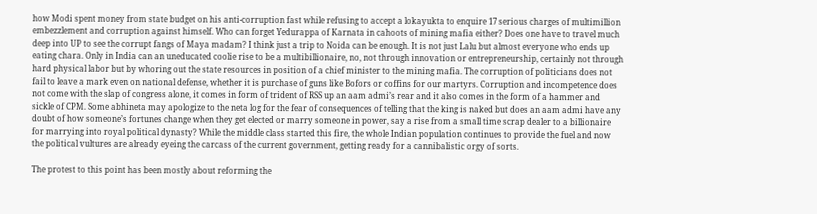how Modi spent money from state budget on his anti-corruption fast while refusing to accept a lokayukta to enquire 17 serious charges of multimillion embezzlement and corruption against himself. Who can forget Yedurappa of Karnata in cahoots of mining mafia either? Does one have to travel much deep into UP to see the corrupt fangs of Maya madam? I think just a trip to Noida can be enough. It is not just Lalu but almost everyone who ends up eating chara. Only in India can an uneducated coolie rise to be a multibillionaire, no, not through innovation or entrepreneurship, certainly not through hard physical labor but by whoring out the state resources in position of a chief minister to the mining mafia. The corruption of politicians does not fail to leave a mark even on national defense, whether it is purchase of guns like Bofors or coffins for our martyrs. Corruption and incompetence does not come with the slap of congress alone, it comes in form of trident of RSS up an aam admi’s rear and it also comes in the form of a hammer and sickle of CPM. Some abhineta may apologize to the neta log for the fear of consequences of telling that the king is naked but does an aam admi have any doubt of how someone’s fortunes change when they get elected or marry someone in power, say a rise from a small time scrap dealer to a billionaire for marrying into royal political dynasty? While the middle class started this fire, the whole Indian population continues to provide the fuel and now the political vultures are already eyeing the carcass of the current government, getting ready for a cannibalistic orgy of sorts.

The protest to this point has been mostly about reforming the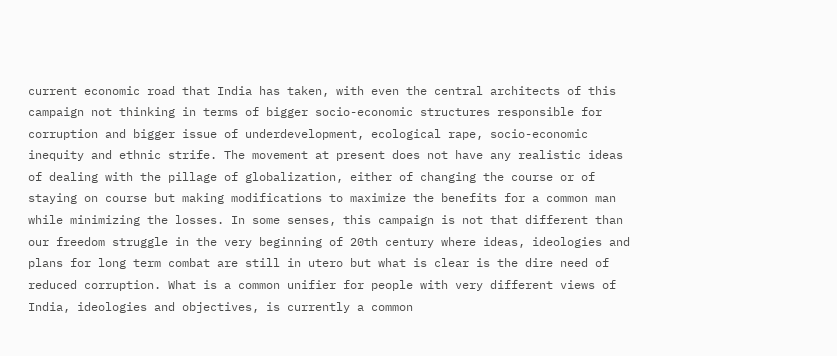current economic road that India has taken, with even the central architects of this campaign not thinking in terms of bigger socio-economic structures responsible for corruption and bigger issue of underdevelopment, ecological rape, socio-economic inequity and ethnic strife. The movement at present does not have any realistic ideas of dealing with the pillage of globalization, either of changing the course or of staying on course but making modifications to maximize the benefits for a common man while minimizing the losses. In some senses, this campaign is not that different than our freedom struggle in the very beginning of 20th century where ideas, ideologies and plans for long term combat are still in utero but what is clear is the dire need of reduced corruption. What is a common unifier for people with very different views of India, ideologies and objectives, is currently a common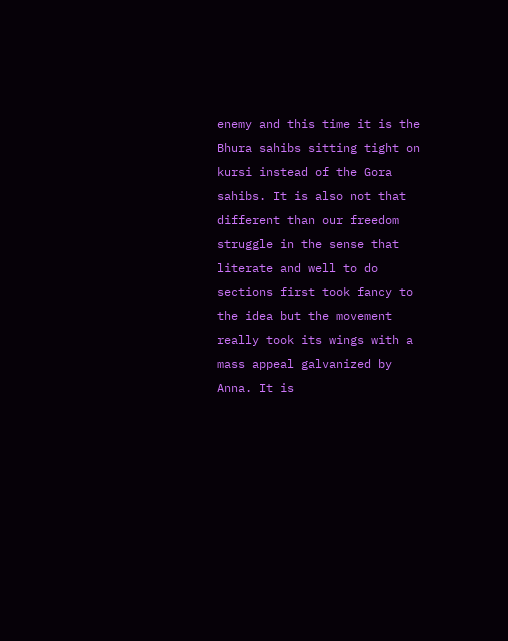enemy and this time it is the Bhura sahibs sitting tight on kursi instead of the Gora sahibs. It is also not that different than our freedom struggle in the sense that literate and well to do sections first took fancy to the idea but the movement really took its wings with a mass appeal galvanized by Anna. It is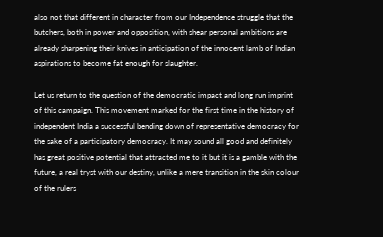also not that different in character from our Independence struggle that the butchers, both in power and opposition, with shear personal ambitions are already sharpening their knives in anticipation of the innocent lamb of Indian aspirations to become fat enough for slaughter.

Let us return to the question of the democratic impact and long run imprint of this campaign. This movement marked for the first time in the history of independent India a successful bending down of representative democracy for the sake of a participatory democracy. It may sound all good and definitely has great positive potential that attracted me to it but it is a gamble with the future, a real tryst with our destiny, unlike a mere transition in the skin colour of the rulers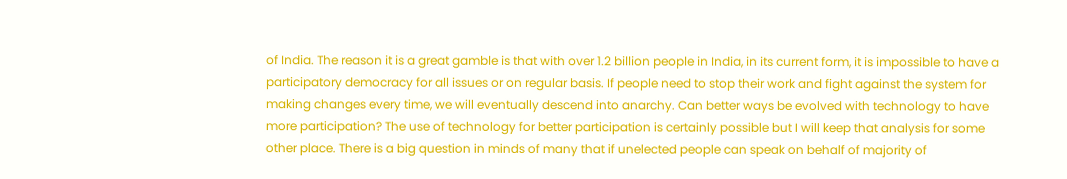of India. The reason it is a great gamble is that with over 1.2 billion people in India, in its current form, it is impossible to have a participatory democracy for all issues or on regular basis. If people need to stop their work and fight against the system for making changes every time, we will eventually descend into anarchy. Can better ways be evolved with technology to have more participation? The use of technology for better participation is certainly possible but I will keep that analysis for some other place. There is a big question in minds of many that if unelected people can speak on behalf of majority of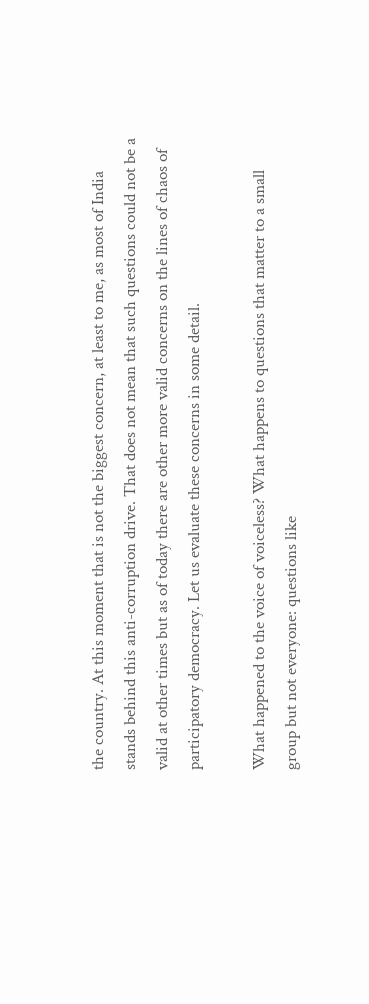the country. At this moment that is not the biggest concern, at least to me, as most of India stands behind this anti-corruption drive. That does not mean that such questions could not be a valid at other times but as of today there are other more valid concerns on the lines of chaos of participatory democracy. Let us evaluate these concerns in some detail.

What happened to the voice of voiceless? What happens to questions that matter to a small group but not everyone: questions like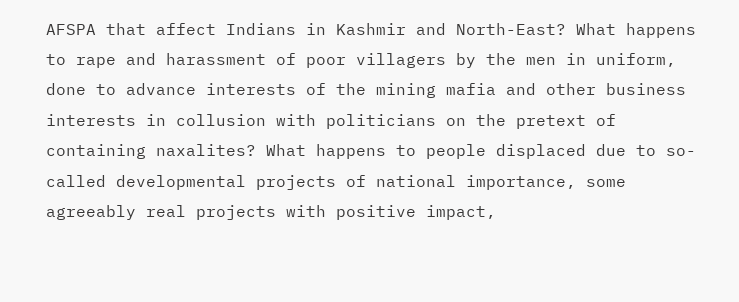AFSPA that affect Indians in Kashmir and North-East? What happens to rape and harassment of poor villagers by the men in uniform, done to advance interests of the mining mafia and other business interests in collusion with politicians on the pretext of containing naxalites? What happens to people displaced due to so-called developmental projects of national importance, some agreeably real projects with positive impact,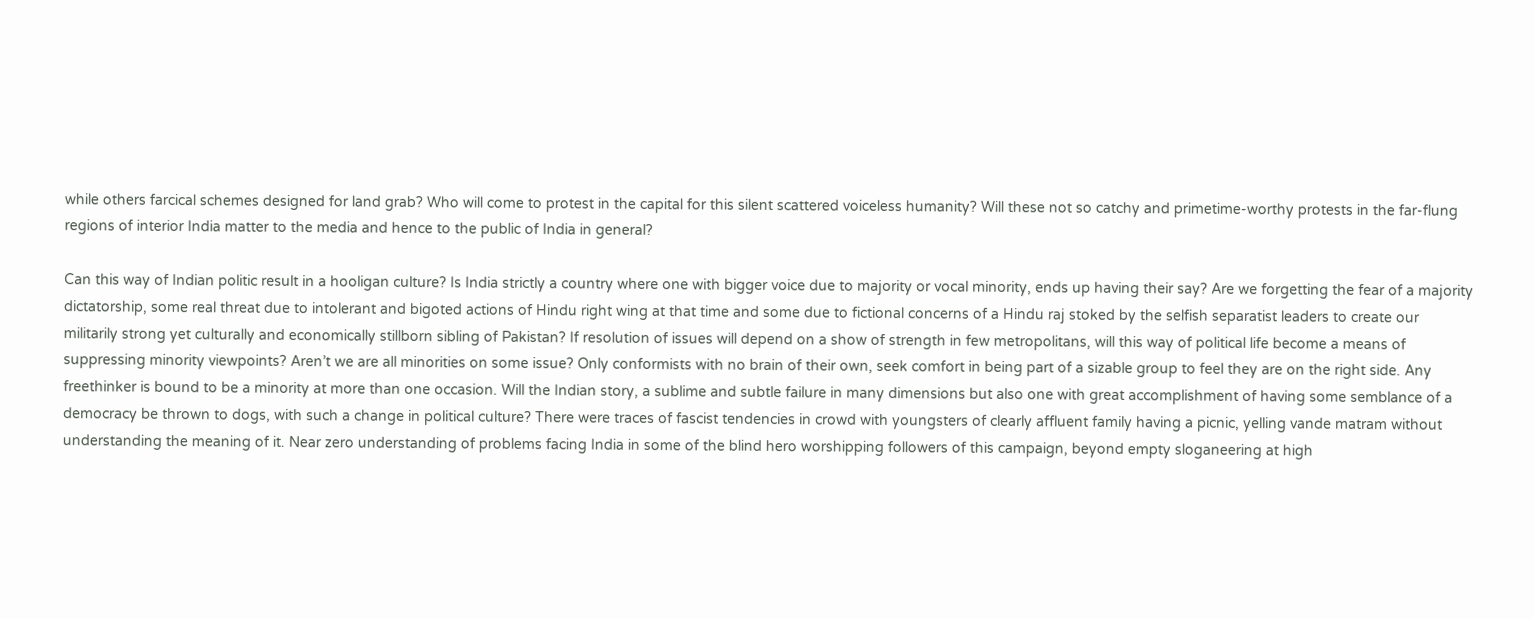while others farcical schemes designed for land grab? Who will come to protest in the capital for this silent scattered voiceless humanity? Will these not so catchy and primetime-worthy protests in the far-flung regions of interior India matter to the media and hence to the public of India in general?

Can this way of Indian politic result in a hooligan culture? Is India strictly a country where one with bigger voice due to majority or vocal minority, ends up having their say? Are we forgetting the fear of a majority dictatorship, some real threat due to intolerant and bigoted actions of Hindu right wing at that time and some due to fictional concerns of a Hindu raj stoked by the selfish separatist leaders to create our militarily strong yet culturally and economically stillborn sibling of Pakistan? If resolution of issues will depend on a show of strength in few metropolitans, will this way of political life become a means of suppressing minority viewpoints? Aren’t we are all minorities on some issue? Only conformists with no brain of their own, seek comfort in being part of a sizable group to feel they are on the right side. Any freethinker is bound to be a minority at more than one occasion. Will the Indian story, a sublime and subtle failure in many dimensions but also one with great accomplishment of having some semblance of a democracy be thrown to dogs, with such a change in political culture? There were traces of fascist tendencies in crowd with youngsters of clearly affluent family having a picnic, yelling vande matram without understanding the meaning of it. Near zero understanding of problems facing India in some of the blind hero worshipping followers of this campaign, beyond empty sloganeering at high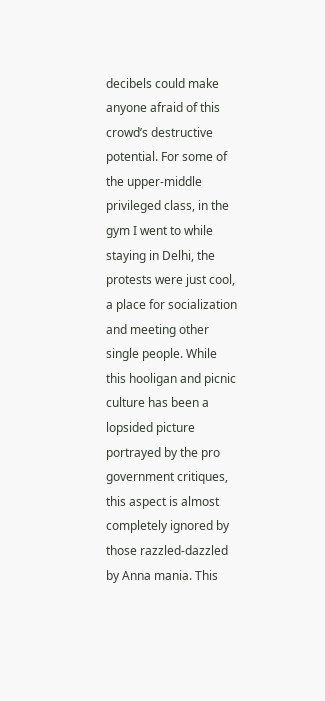decibels could make anyone afraid of this crowd’s destructive potential. For some of the upper-middle privileged class, in the gym I went to while staying in Delhi, the protests were just cool, a place for socialization and meeting other single people. While this hooligan and picnic culture has been a lopsided picture portrayed by the pro government critiques, this aspect is almost completely ignored by those razzled-dazzled by Anna mania. This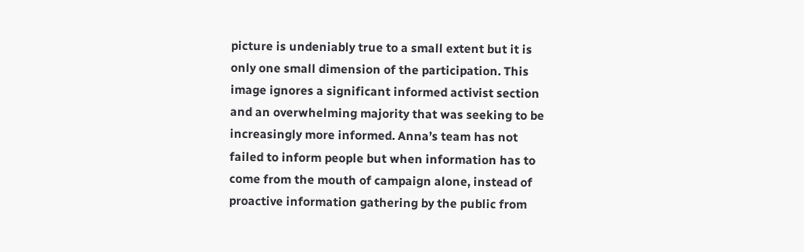picture is undeniably true to a small extent but it is only one small dimension of the participation. This image ignores a significant informed activist section and an overwhelming majority that was seeking to be increasingly more informed. Anna’s team has not failed to inform people but when information has to come from the mouth of campaign alone, instead of proactive information gathering by the public from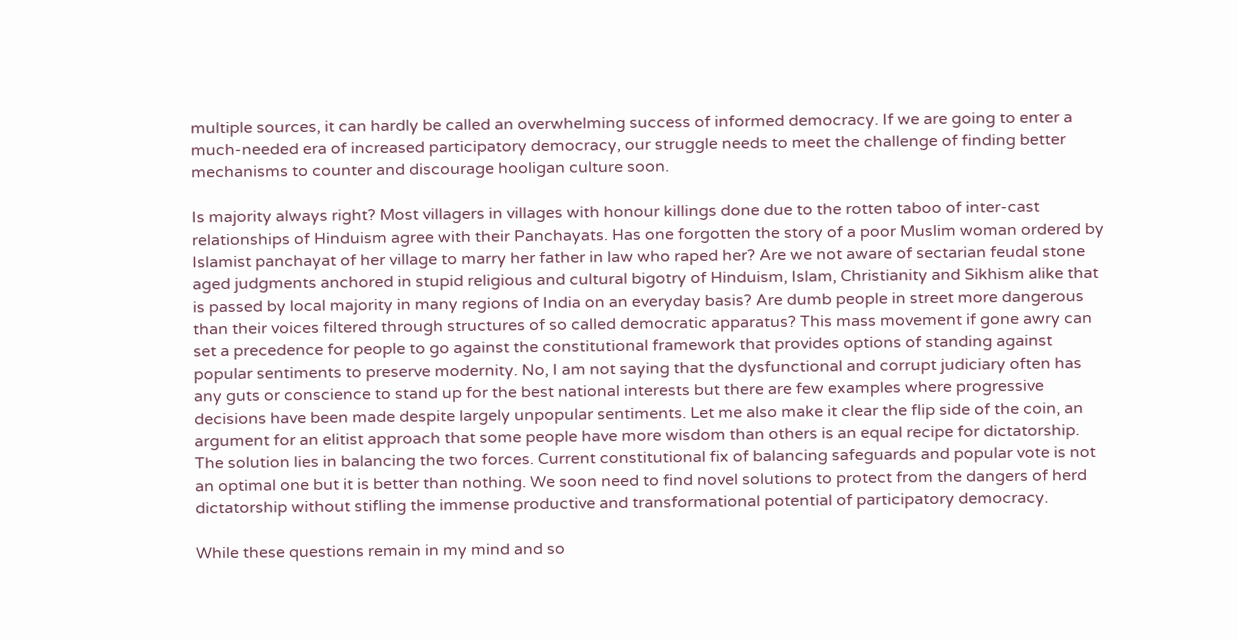multiple sources, it can hardly be called an overwhelming success of informed democracy. If we are going to enter a much-needed era of increased participatory democracy, our struggle needs to meet the challenge of finding better mechanisms to counter and discourage hooligan culture soon.

Is majority always right? Most villagers in villages with honour killings done due to the rotten taboo of inter-cast relationships of Hinduism agree with their Panchayats. Has one forgotten the story of a poor Muslim woman ordered by Islamist panchayat of her village to marry her father in law who raped her? Are we not aware of sectarian feudal stone aged judgments anchored in stupid religious and cultural bigotry of Hinduism, Islam, Christianity and Sikhism alike that is passed by local majority in many regions of India on an everyday basis? Are dumb people in street more dangerous than their voices filtered through structures of so called democratic apparatus? This mass movement if gone awry can set a precedence for people to go against the constitutional framework that provides options of standing against popular sentiments to preserve modernity. No, I am not saying that the dysfunctional and corrupt judiciary often has any guts or conscience to stand up for the best national interests but there are few examples where progressive decisions have been made despite largely unpopular sentiments. Let me also make it clear the flip side of the coin, an argument for an elitist approach that some people have more wisdom than others is an equal recipe for dictatorship. The solution lies in balancing the two forces. Current constitutional fix of balancing safeguards and popular vote is not an optimal one but it is better than nothing. We soon need to find novel solutions to protect from the dangers of herd dictatorship without stifling the immense productive and transformational potential of participatory democracy.

While these questions remain in my mind and so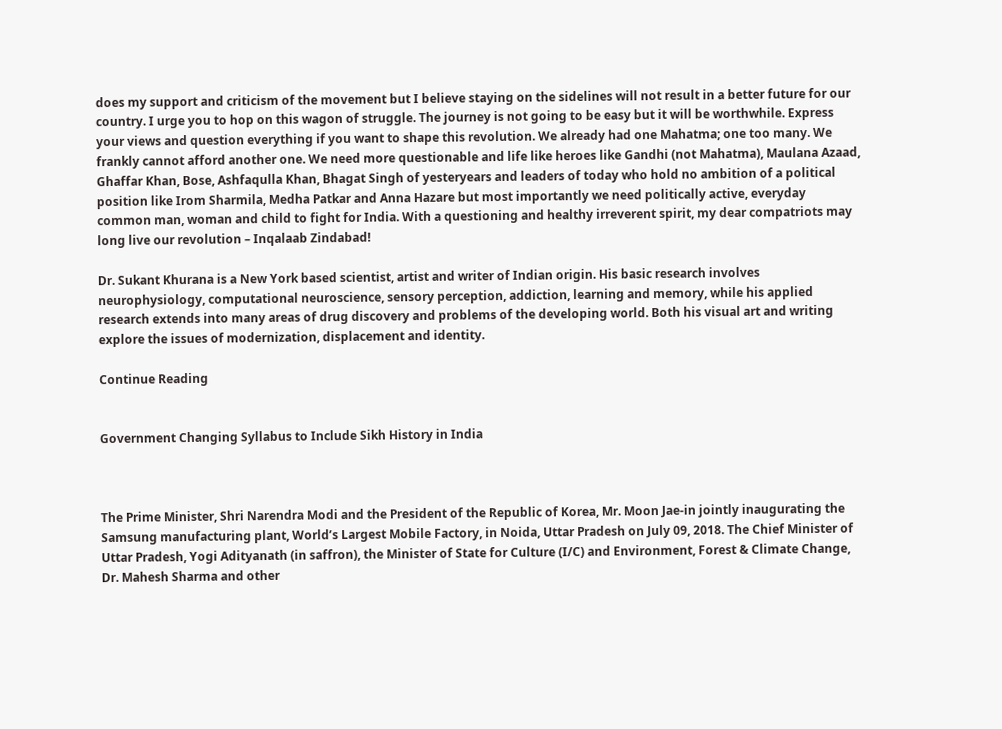does my support and criticism of the movement but I believe staying on the sidelines will not result in a better future for our country. I urge you to hop on this wagon of struggle. The journey is not going to be easy but it will be worthwhile. Express your views and question everything if you want to shape this revolution. We already had one Mahatma; one too many. We frankly cannot afford another one. We need more questionable and life like heroes like Gandhi (not Mahatma), Maulana Azaad, Ghaffar Khan, Bose, Ashfaqulla Khan, Bhagat Singh of yesteryears and leaders of today who hold no ambition of a political position like Irom Sharmila, Medha Patkar and Anna Hazare but most importantly we need politically active, everyday common man, woman and child to fight for India. With a questioning and healthy irreverent spirit, my dear compatriots may long live our revolution – Inqalaab Zindabad!

Dr. Sukant Khurana is a New York based scientist, artist and writer of Indian origin. His basic research involves neurophysiology, computational neuroscience, sensory perception, addiction, learning and memory, while his applied research extends into many areas of drug discovery and problems of the developing world. Both his visual art and writing explore the issues of modernization, displacement and identity.

Continue Reading


Government Changing Syllabus to Include Sikh History in India



The Prime Minister, Shri Narendra Modi and the President of the Republic of Korea, Mr. Moon Jae-in jointly inaugurating the Samsung manufacturing plant, World’s Largest Mobile Factory, in Noida, Uttar Pradesh on July 09, 2018. The Chief Minister of Uttar Pradesh, Yogi Adityanath (in saffron), the Minister of State for Culture (I/C) and Environment, Forest & Climate Change, Dr. Mahesh Sharma and other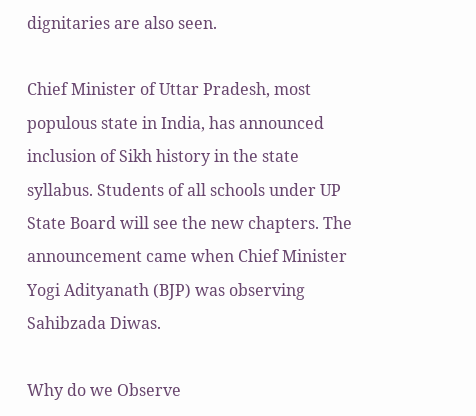dignitaries are also seen.

Chief Minister of Uttar Pradesh, most populous state in India, has announced inclusion of Sikh history in the state syllabus. Students of all schools under UP State Board will see the new chapters. The announcement came when Chief Minister Yogi Adityanath (BJP) was observing Sahibzada Diwas.

Why do we Observe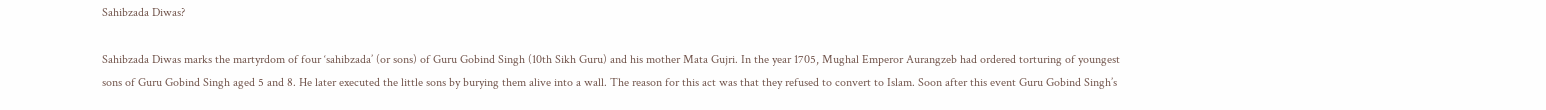Sahibzada Diwas?

Sahibzada Diwas marks the martyrdom of four ‘sahibzada’ (or sons) of Guru Gobind Singh (10th Sikh Guru) and his mother Mata Gujri. In the year 1705, Mughal Emperor Aurangzeb had ordered torturing of youngest sons of Guru Gobind Singh aged 5 and 8. He later executed the little sons by burying them alive into a wall. The reason for this act was that they refused to convert to Islam. Soon after this event Guru Gobind Singh’s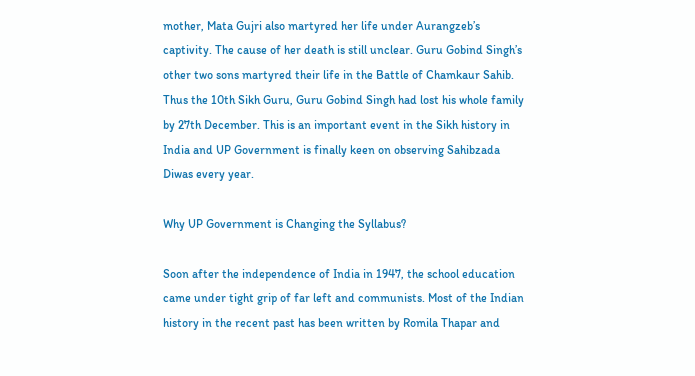mother, Mata Gujri also martyred her life under Aurangzeb’s captivity. The cause of her death is still unclear. Guru Gobind Singh’s other two sons martyred their life in the Battle of Chamkaur Sahib. Thus the 10th Sikh Guru, Guru Gobind Singh had lost his whole family by 27th December. This is an important event in the Sikh history in India and UP Government is finally keen on observing Sahibzada Diwas every year.

Why UP Government is Changing the Syllabus?

Soon after the independence of India in 1947, the school education came under tight grip of far left and communists. Most of the Indian history in the recent past has been written by Romila Thapar and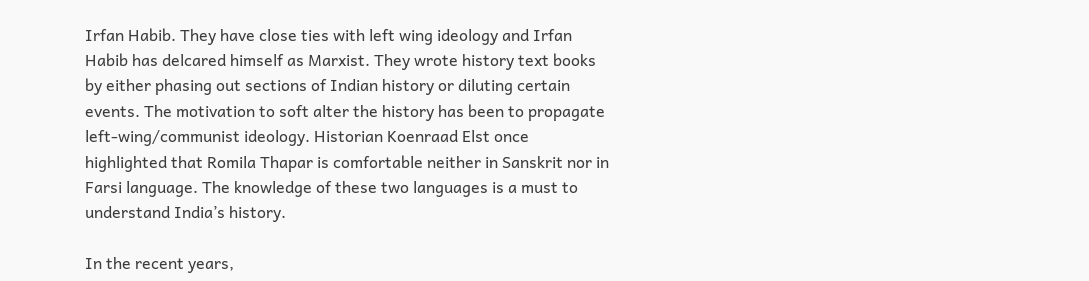Irfan Habib. They have close ties with left wing ideology and Irfan Habib has delcared himself as Marxist. They wrote history text books by either phasing out sections of Indian history or diluting certain events. The motivation to soft alter the history has been to propagate left-wing/communist ideology. Historian Koenraad Elst once highlighted that Romila Thapar is comfortable neither in Sanskrit nor in Farsi language. The knowledge of these two languages is a must to understand India’s history.

In the recent years,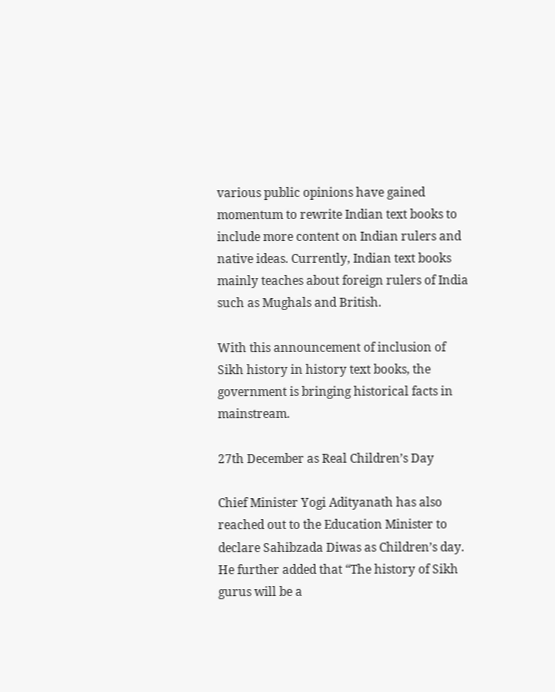various public opinions have gained momentum to rewrite Indian text books to include more content on Indian rulers and native ideas. Currently, Indian text books mainly teaches about foreign rulers of India such as Mughals and British.

With this announcement of inclusion of Sikh history in history text books, the government is bringing historical facts in mainstream.

27th December as Real Children’s Day

Chief Minister Yogi Adityanath has also reached out to the Education Minister to declare Sahibzada Diwas as Children’s day. He further added that “The history of Sikh gurus will be a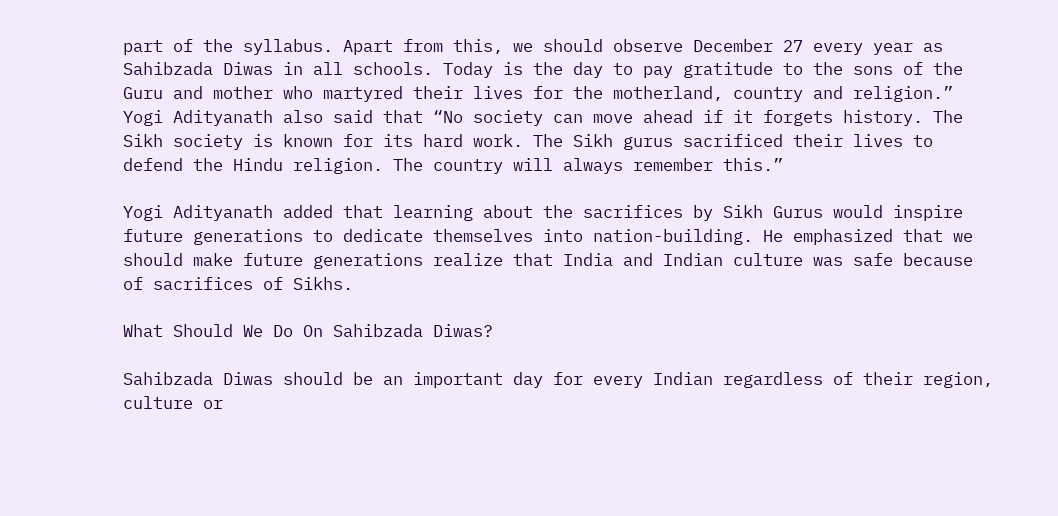part of the syllabus. Apart from this, we should observe December 27 every year as Sahibzada Diwas in all schools. Today is the day to pay gratitude to the sons of the Guru and mother who martyred their lives for the motherland, country and religion.” Yogi Adityanath also said that “No society can move ahead if it forgets history. The Sikh society is known for its hard work. The Sikh gurus sacrificed their lives to defend the Hindu religion. The country will always remember this.”

Yogi Adityanath added that learning about the sacrifices by Sikh Gurus would inspire future generations to dedicate themselves into nation-building. He emphasized that we should make future generations realize that India and Indian culture was safe because of sacrifices of Sikhs.

What Should We Do On Sahibzada Diwas?

Sahibzada Diwas should be an important day for every Indian regardless of their region, culture or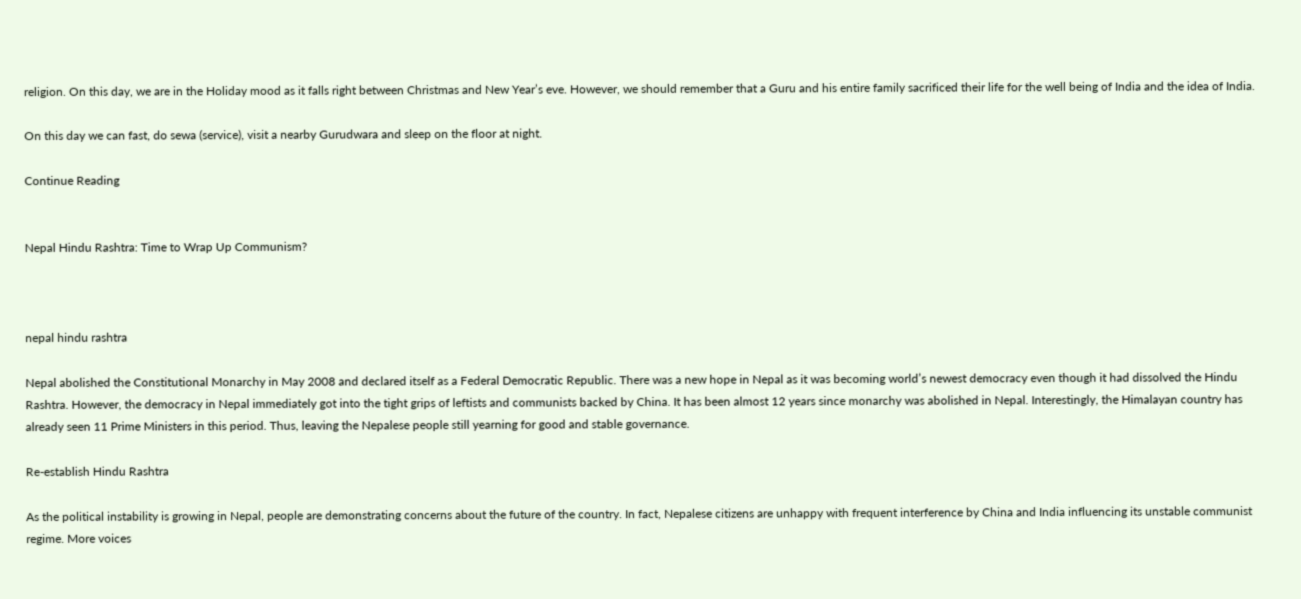religion. On this day, we are in the Holiday mood as it falls right between Christmas and New Year’s eve. However, we should remember that a Guru and his entire family sacrificed their life for the well being of India and the idea of India.

On this day we can fast, do sewa (service), visit a nearby Gurudwara and sleep on the floor at night.

Continue Reading


Nepal Hindu Rashtra: Time to Wrap Up Communism?



nepal hindu rashtra

Nepal abolished the Constitutional Monarchy in May 2008 and declared itself as a Federal Democratic Republic. There was a new hope in Nepal as it was becoming world’s newest democracy even though it had dissolved the Hindu Rashtra. However, the democracy in Nepal immediately got into the tight grips of leftists and communists backed by China. It has been almost 12 years since monarchy was abolished in Nepal. Interestingly, the Himalayan country has already seen 11 Prime Ministers in this period. Thus, leaving the Nepalese people still yearning for good and stable governance.

Re-establish Hindu Rashtra

As the political instability is growing in Nepal, people are demonstrating concerns about the future of the country. In fact, Nepalese citizens are unhappy with frequent interference by China and India influencing its unstable communist regime. More voices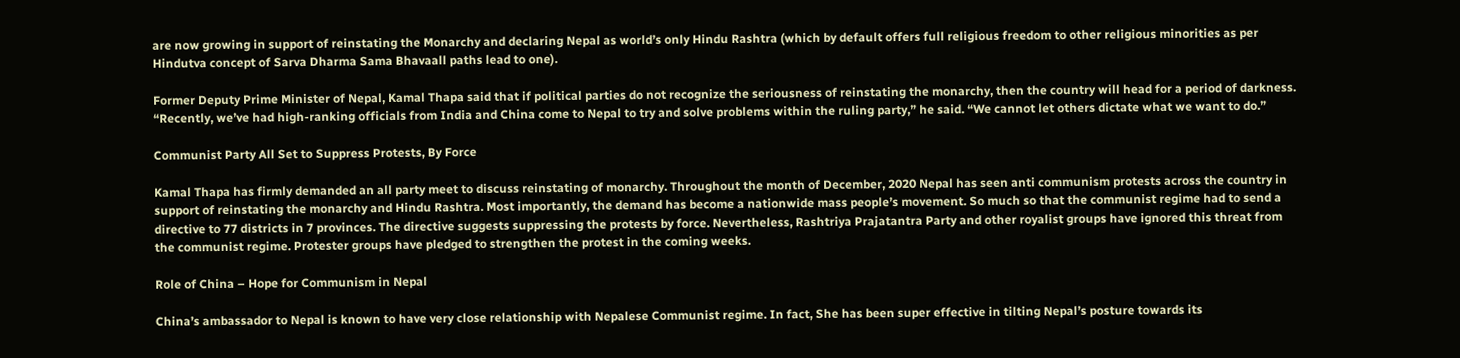are now growing in support of reinstating the Monarchy and declaring Nepal as world’s only Hindu Rashtra (which by default offers full religious freedom to other religious minorities as per Hindutva concept of Sarva Dharma Sama Bhavaall paths lead to one).

Former Deputy Prime Minister of Nepal, Kamal Thapa said that if political parties do not recognize the seriousness of reinstating the monarchy, then the country will head for a period of darkness. “Recently, we’ve had high-ranking officials from India and China come to Nepal to try and solve problems within the ruling party,” he said. “We cannot let others dictate what we want to do.”

Communist Party All Set to Suppress Protests, By Force

Kamal Thapa has firmly demanded an all party meet to discuss reinstating of monarchy. Throughout the month of December, 2020 Nepal has seen anti communism protests across the country in support of reinstating the monarchy and Hindu Rashtra. Most importantly, the demand has become a nationwide mass people’s movement. So much so that the communist regime had to send a directive to 77 districts in 7 provinces. The directive suggests suppressing the protests by force. Nevertheless, Rashtriya Prajatantra Party and other royalist groups have ignored this threat from the communist regime. Protester groups have pledged to strengthen the protest in the coming weeks.

Role of China – Hope for Communism in Nepal

China’s ambassador to Nepal is known to have very close relationship with Nepalese Communist regime. In fact, She has been super effective in tilting Nepal’s posture towards its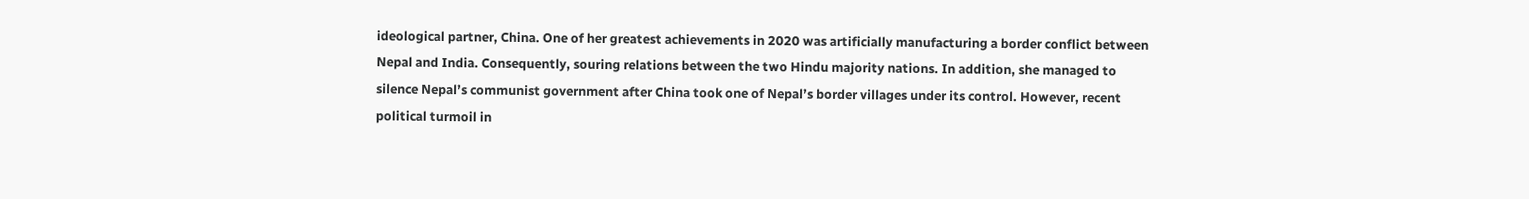ideological partner, China. One of her greatest achievements in 2020 was artificially manufacturing a border conflict between Nepal and India. Consequently, souring relations between the two Hindu majority nations. In addition, she managed to silence Nepal’s communist government after China took one of Nepal’s border villages under its control. However, recent political turmoil in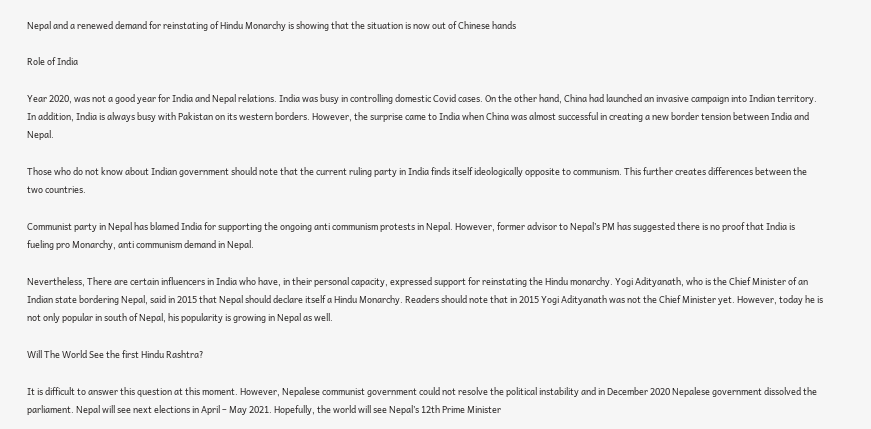Nepal and a renewed demand for reinstating of Hindu Monarchy is showing that the situation is now out of Chinese hands

Role of India

Year 2020, was not a good year for India and Nepal relations. India was busy in controlling domestic Covid cases. On the other hand, China had launched an invasive campaign into Indian territory. In addition, India is always busy with Pakistan on its western borders. However, the surprise came to India when China was almost successful in creating a new border tension between India and Nepal.

Those who do not know about Indian government should note that the current ruling party in India finds itself ideologically opposite to communism. This further creates differences between the two countries.

Communist party in Nepal has blamed India for supporting the ongoing anti communism protests in Nepal. However, former advisor to Nepal’s PM has suggested there is no proof that India is fueling pro Monarchy, anti communism demand in Nepal.

Nevertheless, There are certain influencers in India who have, in their personal capacity, expressed support for reinstating the Hindu monarchy. Yogi Adityanath, who is the Chief Minister of an Indian state bordering Nepal, said in 2015 that Nepal should declare itself a Hindu Monarchy. Readers should note that in 2015 Yogi Adityanath was not the Chief Minister yet. However, today he is not only popular in south of Nepal, his popularity is growing in Nepal as well.

Will The World See the first Hindu Rashtra?

It is difficult to answer this question at this moment. However, Nepalese communist government could not resolve the political instability and in December 2020 Nepalese government dissolved the parliament. Nepal will see next elections in April – May 2021. Hopefully, the world will see Nepal’s 12th Prime Minister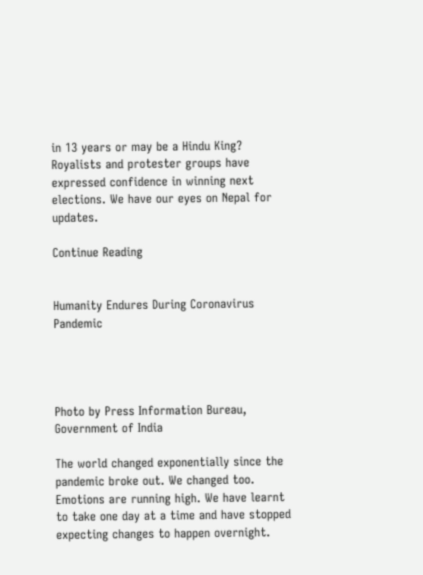in 13 years or may be a Hindu King? Royalists and protester groups have expressed confidence in winning next elections. We have our eyes on Nepal for updates.

Continue Reading


Humanity Endures During Coronavirus Pandemic




Photo by Press Information Bureau, Government of India

The world changed exponentially since the pandemic broke out. We changed too. Emotions are running high. We have learnt to take one day at a time and have stopped expecting changes to happen overnight.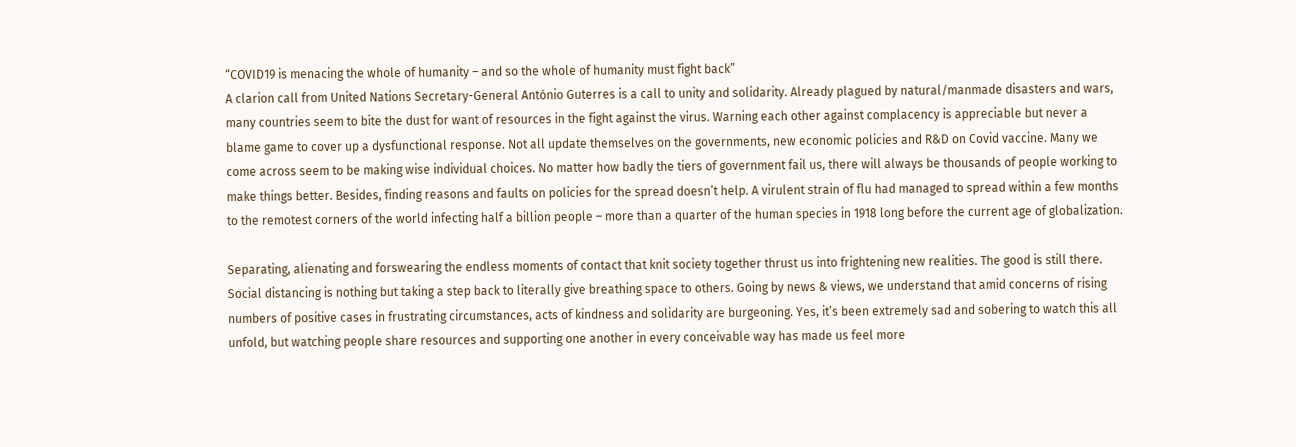“COVID19 is menacing the whole of humanity – and so the whole of humanity must fight back”
A clarion call from United Nations Secretary-General António Guterres is a call to unity and solidarity. Already plagued by natural/manmade disasters and wars, many countries seem to bite the dust for want of resources in the fight against the virus. Warning each other against complacency is appreciable but never a blame game to cover up a dysfunctional response. Not all update themselves on the governments, new economic policies and R&D on Covid vaccine. Many we come across seem to be making wise individual choices. No matter how badly the tiers of government fail us, there will always be thousands of people working to make things better. Besides, finding reasons and faults on policies for the spread doesn’t help. A virulent strain of flu had managed to spread within a few months to the remotest corners of the world infecting half a billion people – more than a quarter of the human species in 1918 long before the current age of globalization.

Separating, alienating and forswearing the endless moments of contact that knit society together thrust us into frightening new realities. The good is still there. Social distancing is nothing but taking a step back to literally give breathing space to others. Going by news & views, we understand that amid concerns of rising numbers of positive cases in frustrating circumstances, acts of kindness and solidarity are burgeoning. Yes, it’s been extremely sad and sobering to watch this all unfold, but watching people share resources and supporting one another in every conceivable way has made us feel more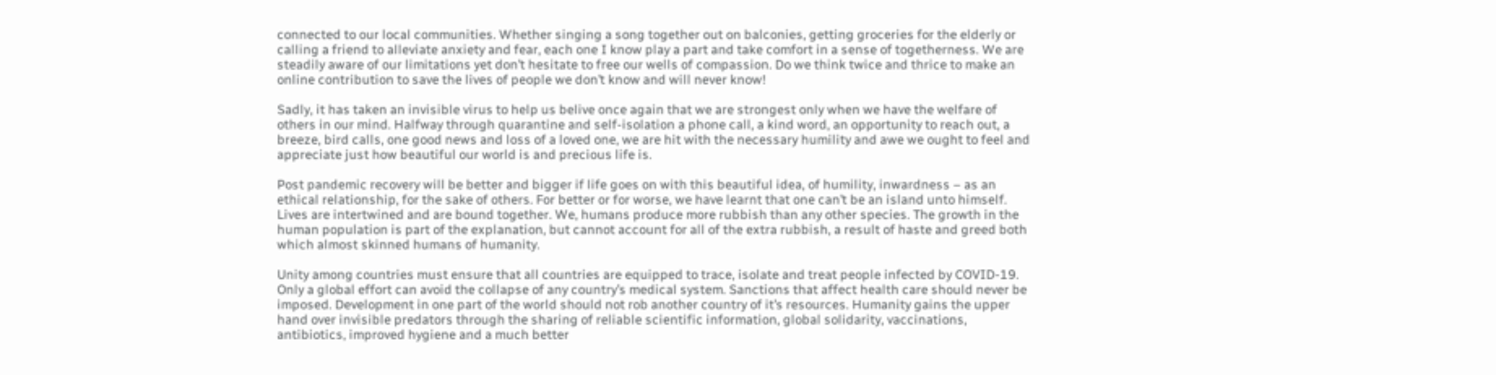connected to our local communities. Whether singing a song together out on balconies, getting groceries for the elderly or calling a friend to alleviate anxiety and fear, each one I know play a part and take comfort in a sense of togetherness. We are steadily aware of our limitations yet don’t hesitate to free our wells of compassion. Do we think twice and thrice to make an online contribution to save the lives of people we don’t know and will never know!

Sadly, it has taken an invisible virus to help us belive once again that we are strongest only when we have the welfare of others in our mind. Halfway through quarantine and self-isolation a phone call, a kind word, an opportunity to reach out, a breeze, bird calls, one good news and loss of a loved one, we are hit with the necessary humility and awe we ought to feel and appreciate just how beautiful our world is and precious life is.

Post pandemic recovery will be better and bigger if life goes on with this beautiful idea, of humility, inwardness – as an ethical relationship, for the sake of others. For better or for worse, we have learnt that one can’t be an island unto himself. Lives are intertwined and are bound together. We, humans produce more rubbish than any other species. The growth in the human population is part of the explanation, but cannot account for all of the extra rubbish, a result of haste and greed both which almost skinned humans of humanity.

Unity among countries must ensure that all countries are equipped to trace, isolate and treat people infected by COVID-19. Only a global effort can avoid the collapse of any country’s medical system. Sanctions that affect health care should never be imposed. Development in one part of the world should not rob another country of it’s resources. Humanity gains the upper hand over invisible predators through the sharing of reliable scientific information, global solidarity, vaccinations, antibiotics, improved hygiene and a much better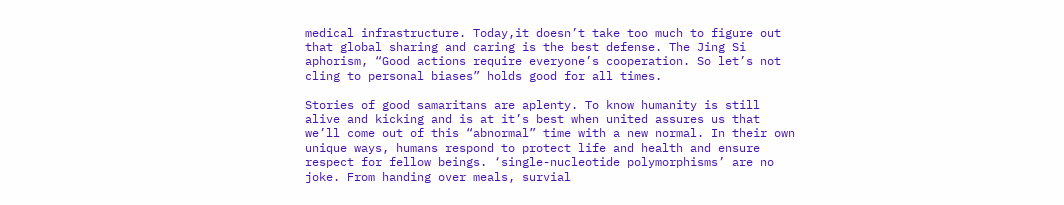medical infrastructure. Today,it doesn’t take too much to figure out that global sharing and caring is the best defense. The Jing Si aphorism, “Good actions require everyone’s cooperation. So let’s not cling to personal biases” holds good for all times.

Stories of good samaritans are aplenty. To know humanity is still alive and kicking and is at it’s best when united assures us that we’ll come out of this “abnormal” time with a new normal. In their own unique ways, humans respond to protect life and health and ensure respect for fellow beings. ‘single-nucleotide polymorphisms’ are no joke. From handing over meals, survial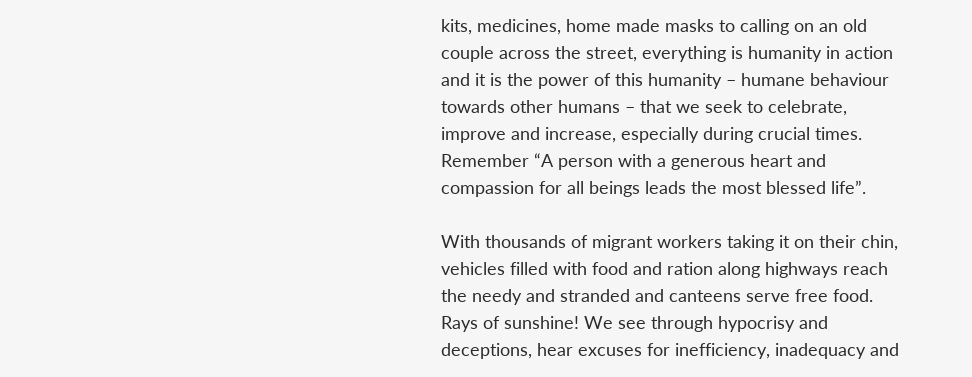kits, medicines, home made masks to calling on an old couple across the street, everything is humanity in action and it is the power of this humanity – humane behaviour towards other humans – that we seek to celebrate, improve and increase, especially during crucial times. Remember “A person with a generous heart and compassion for all beings leads the most blessed life”.

With thousands of migrant workers taking it on their chin, vehicles filled with food and ration along highways reach the needy and stranded and canteens serve free food. Rays of sunshine! We see through hypocrisy and deceptions, hear excuses for inefficiency, inadequacy and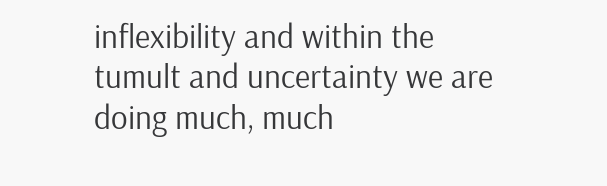inflexibility and within the tumult and uncertainty we are doing much, much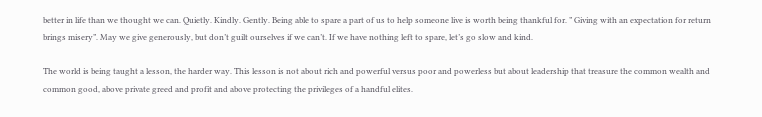better in life than we thought we can. Quietly. Kindly. Gently. Being able to spare a part of us to help someone live is worth being thankful for. ” Giving with an expectation for return brings misery”. May we give generously, but don’t guilt ourselves if we can’t. If we have nothing left to spare, let’s go slow and kind.

The world is being taught a lesson, the harder way. This lesson is not about rich and powerful versus poor and powerless but about leadership that treasure the common wealth and common good, above private greed and profit and above protecting the privileges of a handful elites.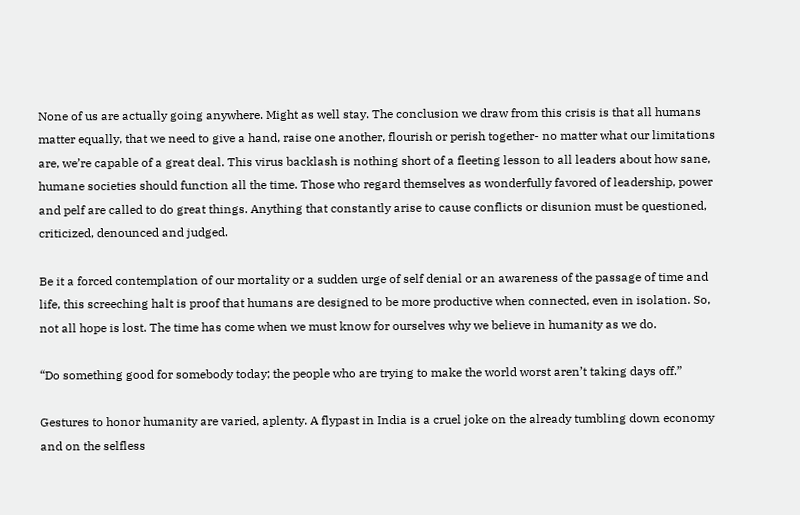None of us are actually going anywhere. Might as well stay. The conclusion we draw from this crisis is that all humans matter equally, that we need to give a hand, raise one another, flourish or perish together- no matter what our limitations are, we’re capable of a great deal. This virus backlash is nothing short of a fleeting lesson to all leaders about how sane, humane societies should function all the time. Those who regard themselves as wonderfully favored of leadership, power and pelf are called to do great things. Anything that constantly arise to cause conflicts or disunion must be questioned, criticized, denounced and judged.

Be it a forced contemplation of our mortality or a sudden urge of self denial or an awareness of the passage of time and life, this screeching halt is proof that humans are designed to be more productive when connected, even in isolation. So, not all hope is lost. The time has come when we must know for ourselves why we believe in humanity as we do.

“Do something good for somebody today; the people who are trying to make the world worst aren’t taking days off.”

Gestures to honor humanity are varied, aplenty. A flypast in India is a cruel joke on the already tumbling down economy and on the selfless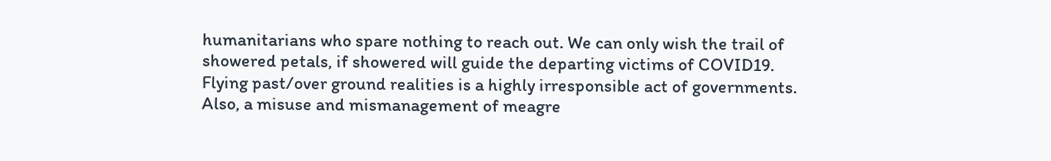humanitarians who spare nothing to reach out. We can only wish the trail of showered petals, if showered will guide the departing victims of COVID19. Flying past/over ground realities is a highly irresponsible act of governments. Also, a misuse and mismanagement of meagre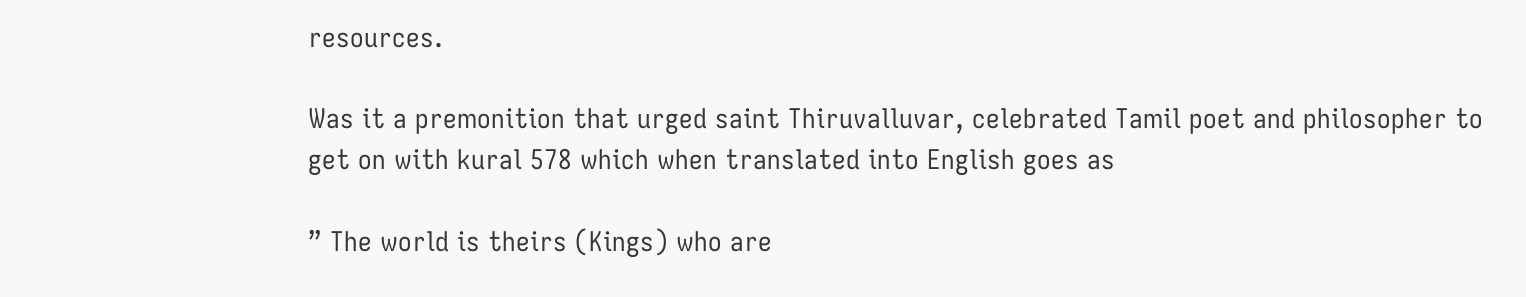resources.

Was it a premonition that urged saint Thiruvalluvar, celebrated Tamil poet and philosopher to get on with kural 578 which when translated into English goes as

” The world is theirs (Kings) who are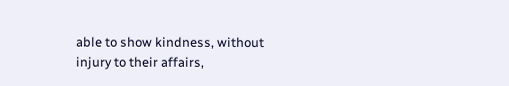able to show kindness, without injury to their affairs,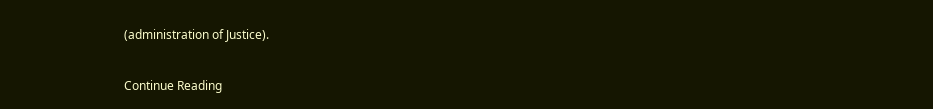(administration of Justice).

Continue Reading